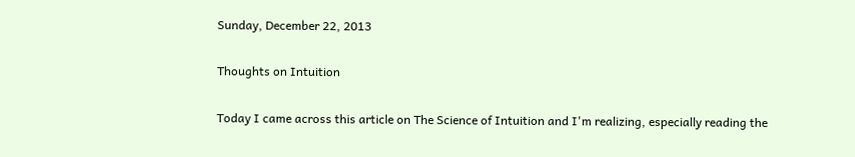Sunday, December 22, 2013

Thoughts on Intuition

Today I came across this article on The Science of Intuition and I'm realizing, especially reading the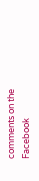comments on the Facebook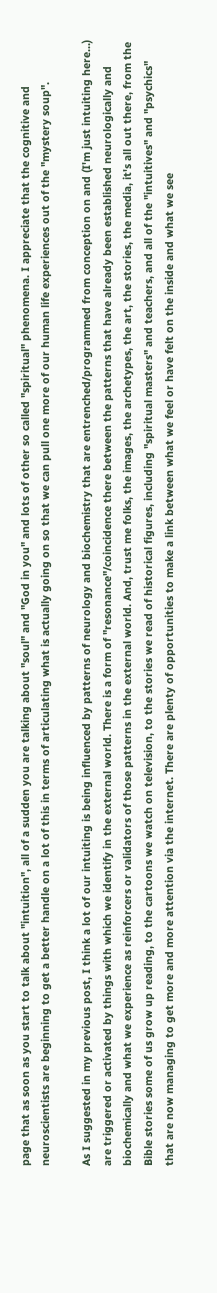page that as soon as you start to talk about "intuition", all of a sudden you are talking about "soul" and "God in you" and lots of other so called "spiritual" phenomena. I appreciate that the cognitive and neuroscientists are beginning to get a better handle on a lot of this in terms of articulating what is actually going on so that we can pull one more of our human life experiences out of the "mystery soup".

As I suggested in my previous post, I think a lot of our intuiting is being influenced by patterns of neurology and biochemistry that are entrenched/programmed from conception on and (I'm just intuiting here...) are triggered or activated by things with which we identify in the external world. There is a form of "resonance"/coincidence there between the patterns that have already been established neurologically and biochemically and what we experience as reinforcers or validators of those patterns in the external world. And, trust me folks, the images, the archetypes, the art, the stories, the media, it's all out there, from the Bible stories some of us grow up reading, to the cartoons we watch on television, to the stories we read of historical figures, including "spiritual masters" and teachers, and all of the "intuitives" and "psychics" that are now managing to get more and more attention via the internet. There are plenty of opportunities to make a link between what we feel or have felt on the inside and what we see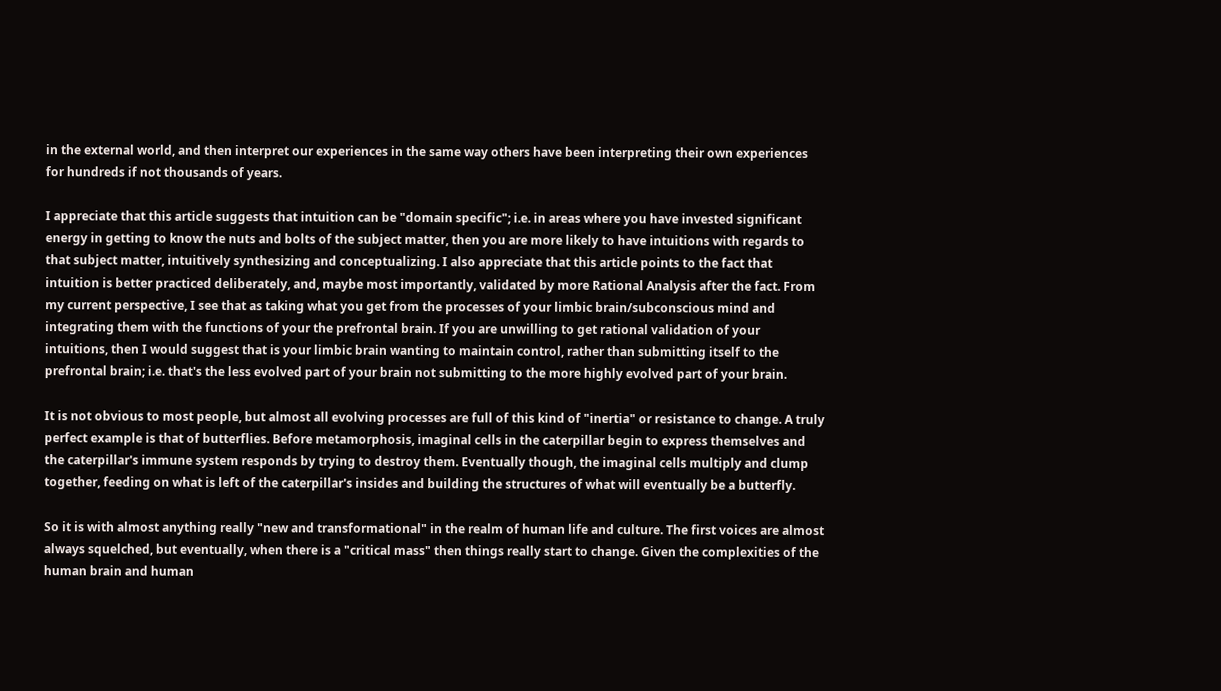in the external world, and then interpret our experiences in the same way others have been interpreting their own experiences for hundreds if not thousands of years.

I appreciate that this article suggests that intuition can be "domain specific"; i.e. in areas where you have invested significant energy in getting to know the nuts and bolts of the subject matter, then you are more likely to have intuitions with regards to that subject matter, intuitively synthesizing and conceptualizing. I also appreciate that this article points to the fact that intuition is better practiced deliberately, and, maybe most importantly, validated by more Rational Analysis after the fact. From my current perspective, I see that as taking what you get from the processes of your limbic brain/subconscious mind and integrating them with the functions of your the prefrontal brain. If you are unwilling to get rational validation of your intuitions, then I would suggest that is your limbic brain wanting to maintain control, rather than submitting itself to the prefrontal brain; i.e. that's the less evolved part of your brain not submitting to the more highly evolved part of your brain.

It is not obvious to most people, but almost all evolving processes are full of this kind of "inertia" or resistance to change. A truly perfect example is that of butterflies. Before metamorphosis, imaginal cells in the caterpillar begin to express themselves and the caterpillar's immune system responds by trying to destroy them. Eventually though, the imaginal cells multiply and clump together, feeding on what is left of the caterpillar's insides and building the structures of what will eventually be a butterfly.

So it is with almost anything really "new and transformational" in the realm of human life and culture. The first voices are almost always squelched, but eventually, when there is a "critical mass" then things really start to change. Given the complexities of the human brain and human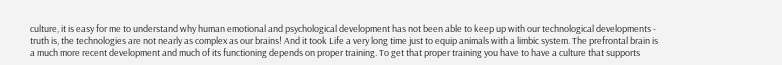culture, it is easy for me to understand why human emotional and psychological development has not been able to keep up with our technological developments - truth is, the technologies are not nearly as complex as our brains! And it took Life a very long time just to equip animals with a limbic system. The prefrontal brain is a much more recent development and much of its functioning depends on proper training. To get that proper training you have to have a culture that supports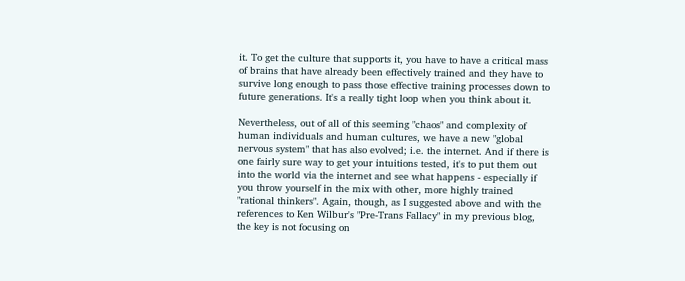it. To get the culture that supports it, you have to have a critical mass of brains that have already been effectively trained and they have to survive long enough to pass those effective training processes down to future generations. It's a really tight loop when you think about it.

Nevertheless, out of all of this seeming "chaos" and complexity of human individuals and human cultures, we have a new "global nervous system" that has also evolved; i.e. the internet. And if there is one fairly sure way to get your intuitions tested, it's to put them out into the world via the internet and see what happens - especially if you throw yourself in the mix with other, more highly trained "rational thinkers". Again, though, as I suggested above and with the references to Ken Wilbur's "Pre-Trans Fallacy" in my previous blog, the key is not focusing on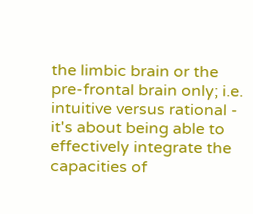the limbic brain or the pre-frontal brain only; i.e. intuitive versus rational - it's about being able to effectively integrate the capacities of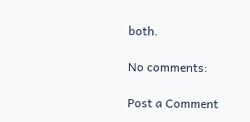both.

No comments:

Post a Comment